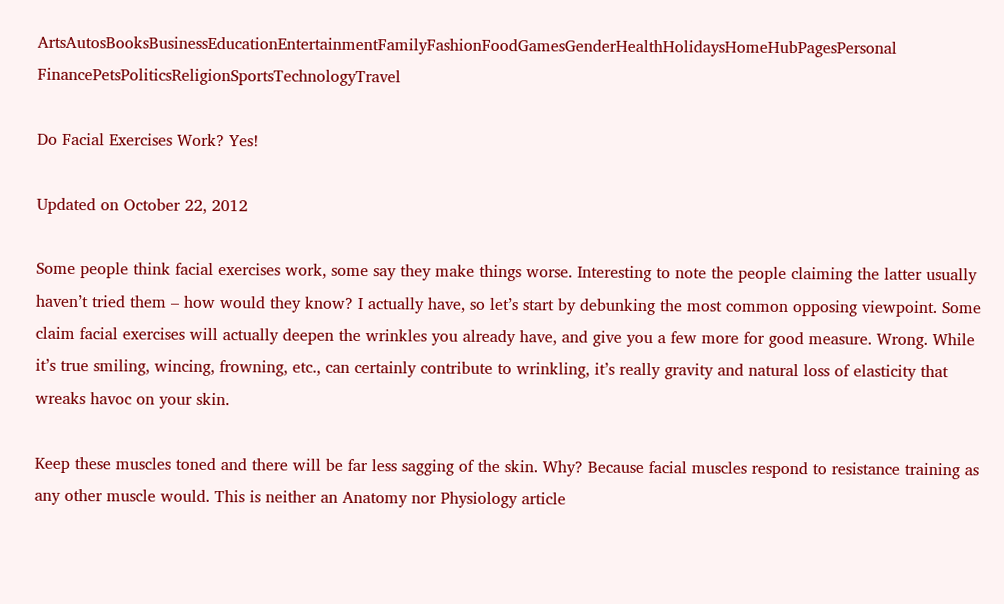ArtsAutosBooksBusinessEducationEntertainmentFamilyFashionFoodGamesGenderHealthHolidaysHomeHubPagesPersonal FinancePetsPoliticsReligionSportsTechnologyTravel

Do Facial Exercises Work? Yes!

Updated on October 22, 2012

Some people think facial exercises work, some say they make things worse. Interesting to note the people claiming the latter usually haven’t tried them – how would they know? I actually have, so let’s start by debunking the most common opposing viewpoint. Some claim facial exercises will actually deepen the wrinkles you already have, and give you a few more for good measure. Wrong. While it’s true smiling, wincing, frowning, etc., can certainly contribute to wrinkling, it’s really gravity and natural loss of elasticity that wreaks havoc on your skin.

Keep these muscles toned and there will be far less sagging of the skin. Why? Because facial muscles respond to resistance training as any other muscle would. This is neither an Anatomy nor Physiology article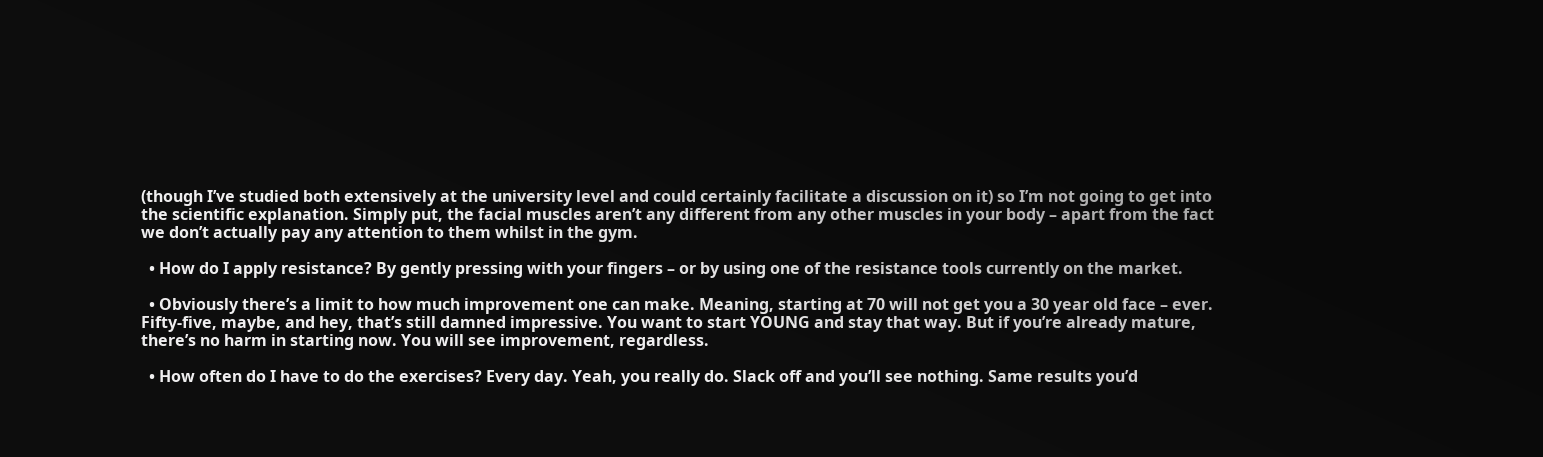(though I’ve studied both extensively at the university level and could certainly facilitate a discussion on it) so I’m not going to get into the scientific explanation. Simply put, the facial muscles aren’t any different from any other muscles in your body – apart from the fact we don’t actually pay any attention to them whilst in the gym.

  • How do I apply resistance? By gently pressing with your fingers – or by using one of the resistance tools currently on the market.

  • Obviously there’s a limit to how much improvement one can make. Meaning, starting at 70 will not get you a 30 year old face – ever. Fifty-five, maybe, and hey, that’s still damned impressive. You want to start YOUNG and stay that way. But if you’re already mature, there’s no harm in starting now. You will see improvement, regardless.

  • How often do I have to do the exercises? Every day. Yeah, you really do. Slack off and you’ll see nothing. Same results you’d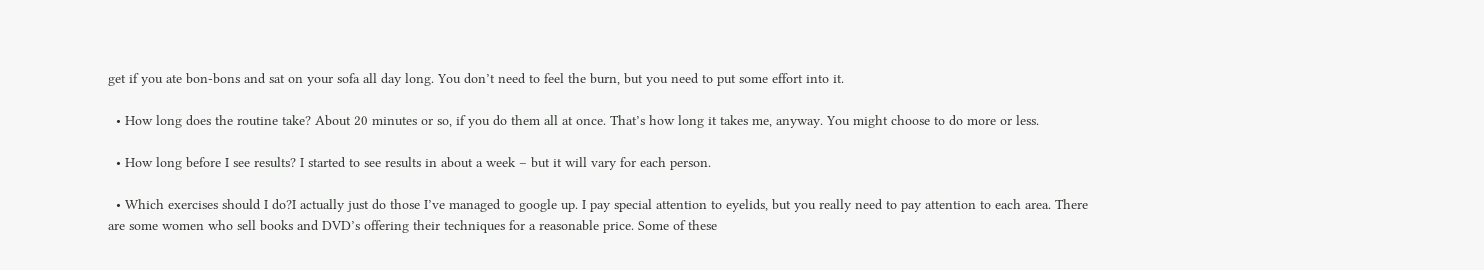get if you ate bon-bons and sat on your sofa all day long. You don’t need to feel the burn, but you need to put some effort into it.

  • How long does the routine take? About 20 minutes or so, if you do them all at once. That’s how long it takes me, anyway. You might choose to do more or less.

  • How long before I see results? I started to see results in about a week – but it will vary for each person.

  • Which exercises should I do?I actually just do those I’ve managed to google up. I pay special attention to eyelids, but you really need to pay attention to each area. There are some women who sell books and DVD’s offering their techniques for a reasonable price. Some of these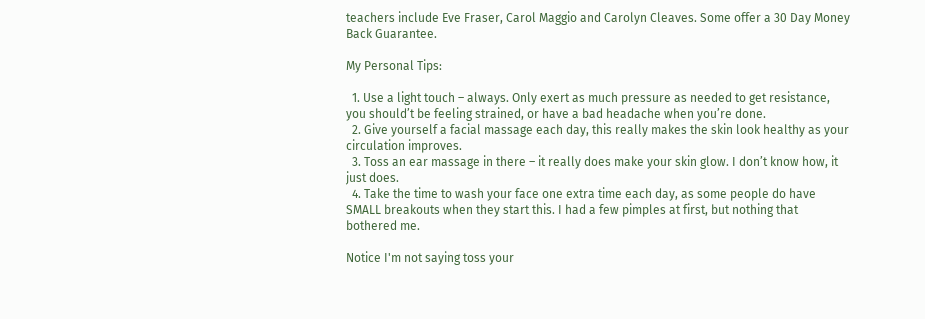teachers include Eve Fraser, Carol Maggio and Carolyn Cleaves. Some offer a 30 Day Money Back Guarantee.

My Personal Tips:

  1. Use a light touch – always. Only exert as much pressure as needed to get resistance, you should’t be feeling strained, or have a bad headache when you’re done.
  2. Give yourself a facial massage each day, this really makes the skin look healthy as your circulation improves.
  3. Toss an ear massage in there – it really does make your skin glow. I don’t know how, it just does.
  4. Take the time to wash your face one extra time each day, as some people do have SMALL breakouts when they start this. I had a few pimples at first, but nothing that bothered me.

Notice I'm not saying toss your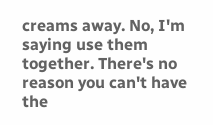creams away. No, I'm saying use them together. There's no reason you can't have the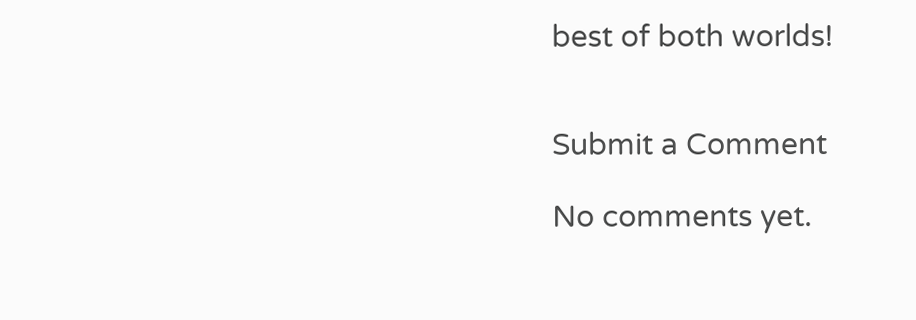best of both worlds!


Submit a Comment

No comments yet.